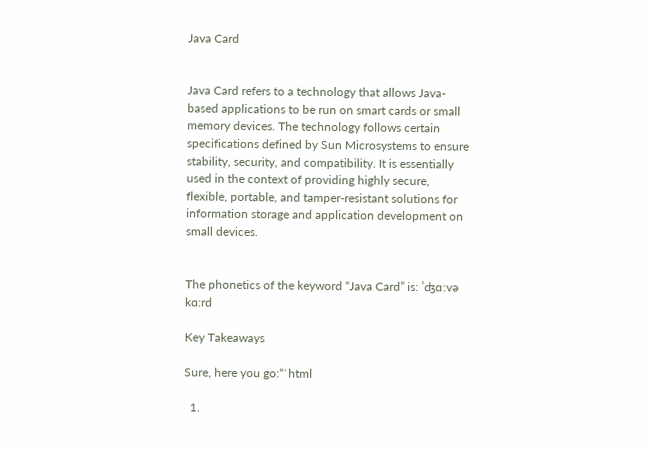Java Card


Java Card refers to a technology that allows Java-based applications to be run on smart cards or small memory devices. The technology follows certain specifications defined by Sun Microsystems to ensure stability, security, and compatibility. It is essentially used in the context of providing highly secure, flexible, portable, and tamper-resistant solutions for information storage and application development on small devices.


The phonetics of the keyword “Java Card” is: ˈʤɑːvə kɑ:rd

Key Takeaways

Sure, here you go:“`html

  1.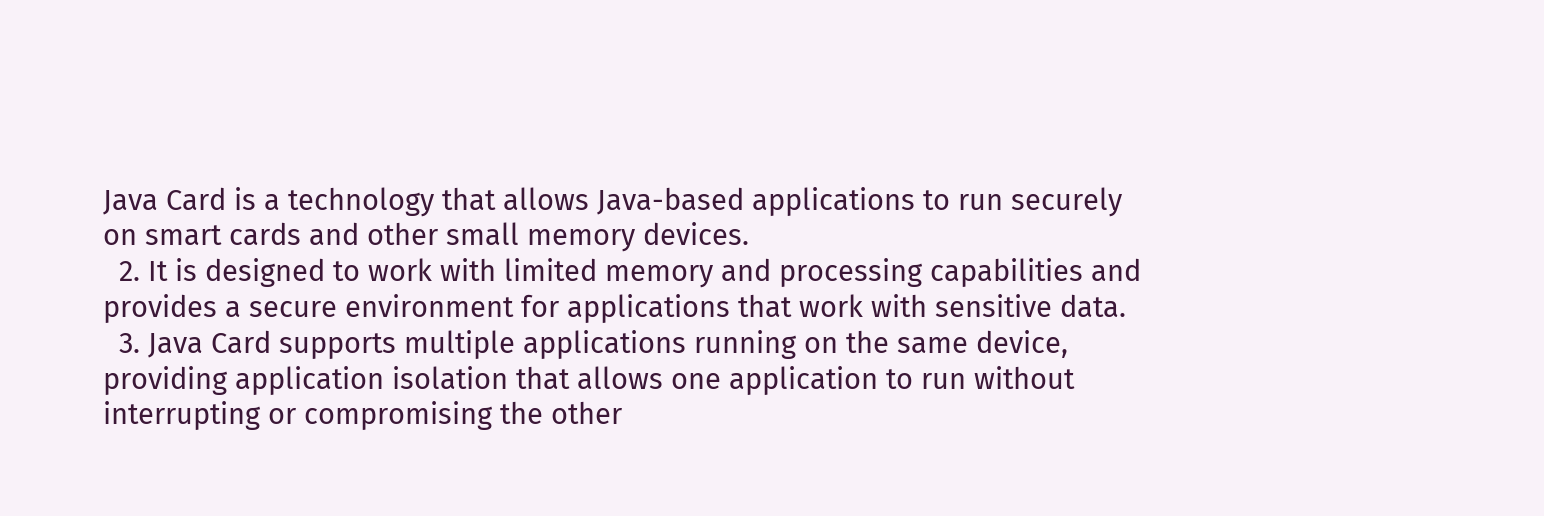Java Card is a technology that allows Java-based applications to run securely on smart cards and other small memory devices.
  2. It is designed to work with limited memory and processing capabilities and provides a secure environment for applications that work with sensitive data.
  3. Java Card supports multiple applications running on the same device, providing application isolation that allows one application to run without interrupting or compromising the other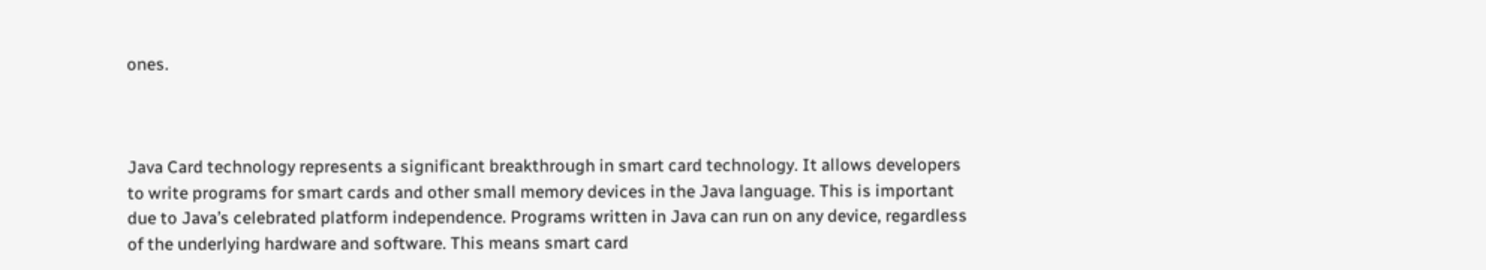ones.



Java Card technology represents a significant breakthrough in smart card technology. It allows developers to write programs for smart cards and other small memory devices in the Java language. This is important due to Java’s celebrated platform independence. Programs written in Java can run on any device, regardless of the underlying hardware and software. This means smart card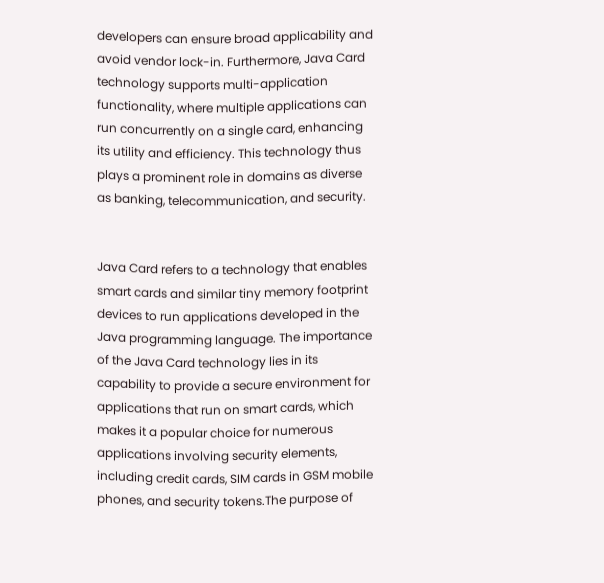developers can ensure broad applicability and avoid vendor lock-in. Furthermore, Java Card technology supports multi-application functionality, where multiple applications can run concurrently on a single card, enhancing its utility and efficiency. This technology thus plays a prominent role in domains as diverse as banking, telecommunication, and security.


Java Card refers to a technology that enables smart cards and similar tiny memory footprint devices to run applications developed in the Java programming language. The importance of the Java Card technology lies in its capability to provide a secure environment for applications that run on smart cards, which makes it a popular choice for numerous applications involving security elements, including credit cards, SIM cards in GSM mobile phones, and security tokens.The purpose of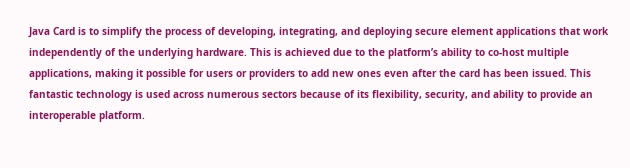Java Card is to simplify the process of developing, integrating, and deploying secure element applications that work independently of the underlying hardware. This is achieved due to the platform’s ability to co-host multiple applications, making it possible for users or providers to add new ones even after the card has been issued. This fantastic technology is used across numerous sectors because of its flexibility, security, and ability to provide an interoperable platform.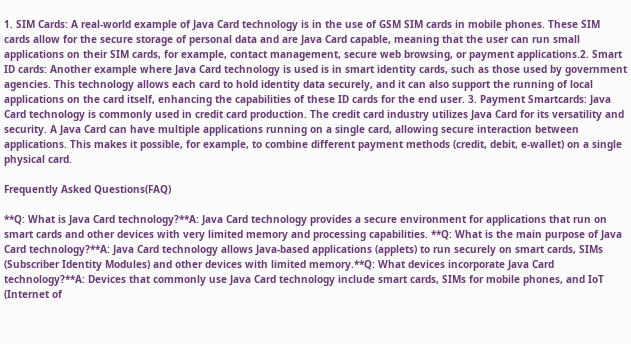1. SIM Cards: A real-world example of Java Card technology is in the use of GSM SIM cards in mobile phones. These SIM cards allow for the secure storage of personal data and are Java Card capable, meaning that the user can run small applications on their SIM cards, for example, contact management, secure web browsing, or payment applications.2. Smart ID cards: Another example where Java Card technology is used is in smart identity cards, such as those used by government agencies. This technology allows each card to hold identity data securely, and it can also support the running of local applications on the card itself, enhancing the capabilities of these ID cards for the end user. 3. Payment Smartcards: Java Card technology is commonly used in credit card production. The credit card industry utilizes Java Card for its versatility and security. A Java Card can have multiple applications running on a single card, allowing secure interaction between applications. This makes it possible, for example, to combine different payment methods (credit, debit, e-wallet) on a single physical card.

Frequently Asked Questions(FAQ)

**Q: What is Java Card technology?**A: Java Card technology provides a secure environment for applications that run on smart cards and other devices with very limited memory and processing capabilities. **Q: What is the main purpose of Java Card technology?**A: Java Card technology allows Java-based applications (applets) to run securely on smart cards, SIMs (Subscriber Identity Modules) and other devices with limited memory.**Q: What devices incorporate Java Card technology?**A: Devices that commonly use Java Card technology include smart cards, SIMs for mobile phones, and IoT (Internet of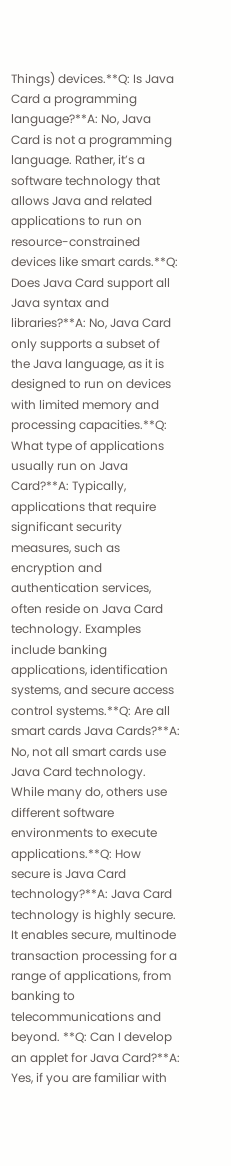Things) devices.**Q: Is Java Card a programming language?**A: No, Java Card is not a programming language. Rather, it’s a software technology that allows Java and related applications to run on resource-constrained devices like smart cards.**Q: Does Java Card support all Java syntax and libraries?**A: No, Java Card only supports a subset of the Java language, as it is designed to run on devices with limited memory and processing capacities.**Q: What type of applications usually run on Java Card?**A: Typically, applications that require significant security measures, such as encryption and authentication services, often reside on Java Card technology. Examples include banking applications, identification systems, and secure access control systems.**Q: Are all smart cards Java Cards?**A: No, not all smart cards use Java Card technology. While many do, others use different software environments to execute applications.**Q: How secure is Java Card technology?**A: Java Card technology is highly secure. It enables secure, multinode transaction processing for a range of applications, from banking to telecommunications and beyond. **Q: Can I develop an applet for Java Card?**A: Yes, if you are familiar with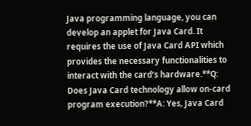Java programming language, you can develop an applet for Java Card. It requires the use of Java Card API which provides the necessary functionalities to interact with the card’s hardware.**Q: Does Java Card technology allow on-card program execution?**A: Yes, Java Card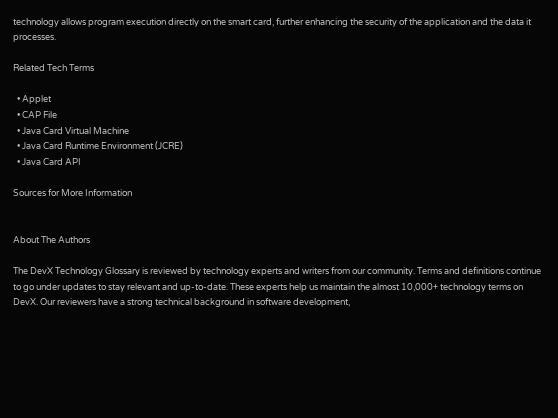technology allows program execution directly on the smart card, further enhancing the security of the application and the data it processes.

Related Tech Terms

  • Applet
  • CAP File
  • Java Card Virtual Machine
  • Java Card Runtime Environment (JCRE)
  • Java Card API

Sources for More Information


About The Authors

The DevX Technology Glossary is reviewed by technology experts and writers from our community. Terms and definitions continue to go under updates to stay relevant and up-to-date. These experts help us maintain the almost 10,000+ technology terms on DevX. Our reviewers have a strong technical background in software development,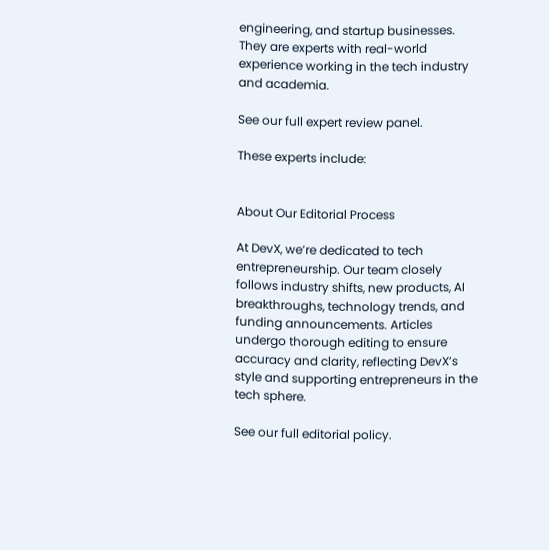engineering, and startup businesses. They are experts with real-world experience working in the tech industry and academia.

See our full expert review panel.

These experts include:


About Our Editorial Process

At DevX, we’re dedicated to tech entrepreneurship. Our team closely follows industry shifts, new products, AI breakthroughs, technology trends, and funding announcements. Articles undergo thorough editing to ensure accuracy and clarity, reflecting DevX’s style and supporting entrepreneurs in the tech sphere.

See our full editorial policy.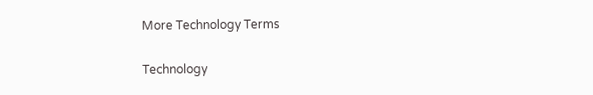More Technology Terms

Technology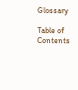Glossary

Table of Contents